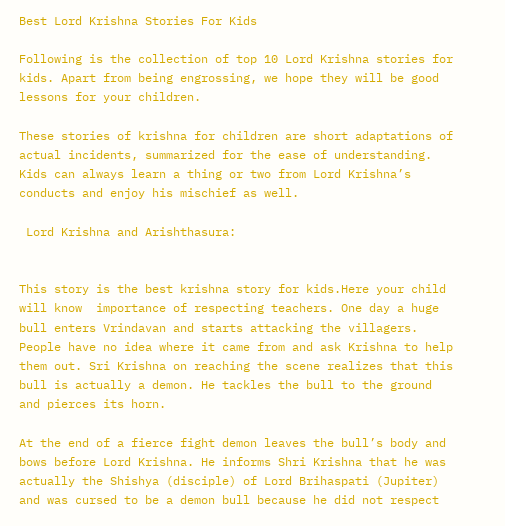Best Lord Krishna Stories For Kids

Following is the collection of top 10 Lord Krishna stories for kids. Apart from being engrossing, we hope they will be good lessons for your children.

These stories of krishna for children are short adaptations of actual incidents, summarized for the ease of understanding. Kids can always learn a thing or two from Lord Krishna’s conducts and enjoy his mischief as well.

 Lord Krishna and Arishthasura:


This story is the best krishna story for kids.Here your child will know  importance of respecting teachers. One day a huge bull enters Vrindavan and starts attacking the villagers. People have no idea where it came from and ask Krishna to help them out. Sri Krishna on reaching the scene realizes that this bull is actually a demon. He tackles the bull to the ground and pierces its horn.

At the end of a fierce fight demon leaves the bull’s body and bows before Lord Krishna. He informs Shri Krishna that he was actually the Shishya (disciple) of Lord Brihaspati (Jupiter) and was cursed to be a demon bull because he did not respect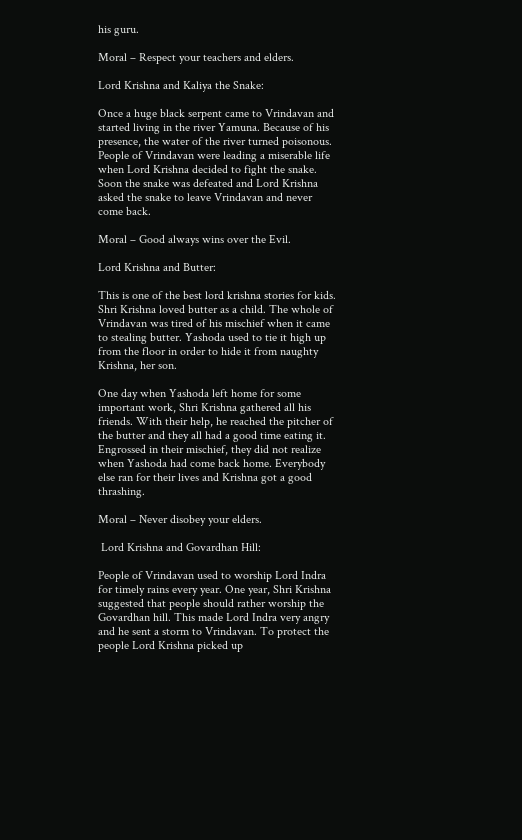his guru.

Moral – Respect your teachers and elders.

Lord Krishna and Kaliya the Snake:

Once a huge black serpent came to Vrindavan and started living in the river Yamuna. Because of his presence, the water of the river turned poisonous. People of Vrindavan were leading a miserable life when Lord Krishna decided to fight the snake. Soon the snake was defeated and Lord Krishna asked the snake to leave Vrindavan and never come back.

Moral – Good always wins over the Evil.

Lord Krishna and Butter:

This is one of the best lord krishna stories for kids. Shri Krishna loved butter as a child. The whole of Vrindavan was tired of his mischief when it came to stealing butter. Yashoda used to tie it high up from the floor in order to hide it from naughty Krishna, her son.

One day when Yashoda left home for some important work, Shri Krishna gathered all his friends. With their help, he reached the pitcher of the butter and they all had a good time eating it. Engrossed in their mischief, they did not realize when Yashoda had come back home. Everybody else ran for their lives and Krishna got a good thrashing.

Moral – Never disobey your elders.

 Lord Krishna and Govardhan Hill:

People of Vrindavan used to worship Lord Indra for timely rains every year. One year, Shri Krishna suggested that people should rather worship the Govardhan hill. This made Lord Indra very angry and he sent a storm to Vrindavan. To protect the people Lord Krishna picked up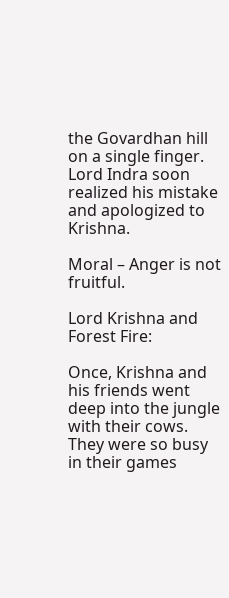the Govardhan hill on a single finger. Lord Indra soon realized his mistake and apologized to Krishna.

Moral – Anger is not fruitful.

Lord Krishna and Forest Fire:

Once, Krishna and his friends went deep into the jungle with their cows. They were so busy in their games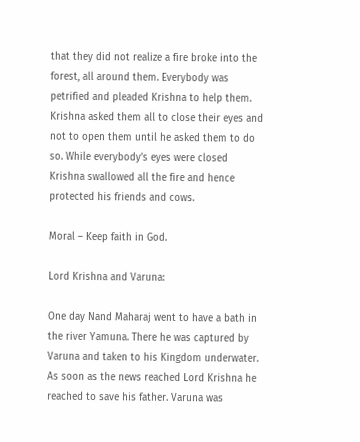that they did not realize a fire broke into the forest, all around them. Everybody was petrified and pleaded Krishna to help them. Krishna asked them all to close their eyes and not to open them until he asked them to do so. While everybody’s eyes were closed Krishna swallowed all the fire and hence protected his friends and cows.

Moral – Keep faith in God.

Lord Krishna and Varuna:

One day Nand Maharaj went to have a bath in the river Yamuna. There he was captured by Varuna and taken to his Kingdom underwater. As soon as the news reached Lord Krishna he reached to save his father. Varuna was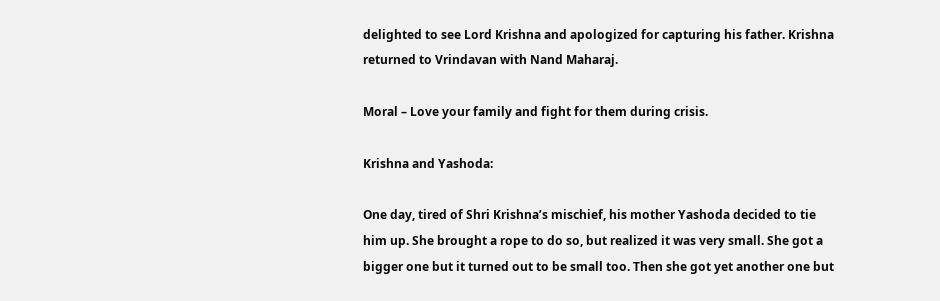delighted to see Lord Krishna and apologized for capturing his father. Krishna returned to Vrindavan with Nand Maharaj.

Moral – Love your family and fight for them during crisis.

Krishna and Yashoda:

One day, tired of Shri Krishna’s mischief, his mother Yashoda decided to tie him up. She brought a rope to do so, but realized it was very small. She got a bigger one but it turned out to be small too. Then she got yet another one but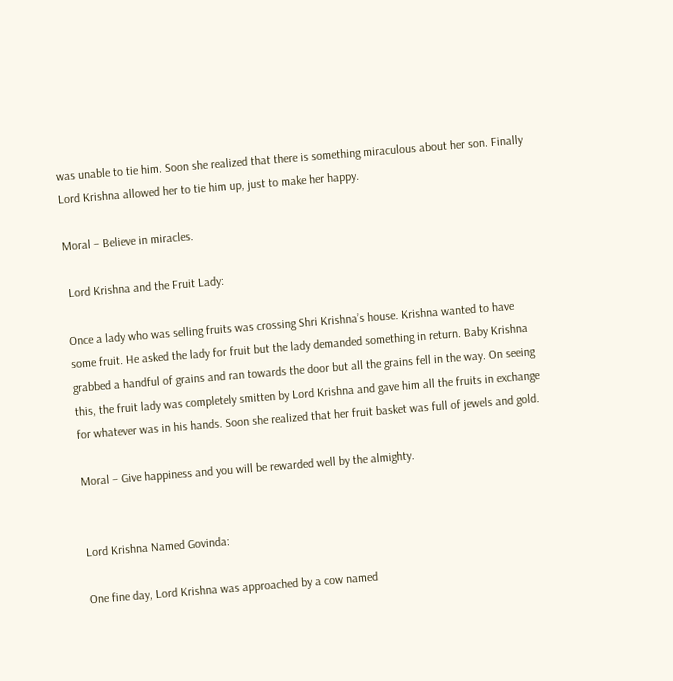was unable to tie him. Soon she realized that there is something miraculous about her son. Finally Lord Krishna allowed her to tie him up, just to make her happy.

Moral – Believe in miracles.

 Lord Krishna and the Fruit Lady:

Once a lady who was selling fruits was crossing Shri Krishna’s house. Krishna wanted to have some fruit. He asked the lady for fruit but the lady demanded something in return. Baby Krishna grabbed a handful of grains and ran towards the door but all the grains fell in the way. On seeing this, the fruit lady was completely smitten by Lord Krishna and gave him all the fruits in exchange for whatever was in his hands. Soon she realized that her fruit basket was full of jewels and gold.

Moral – Give happiness and you will be rewarded well by the almighty.


Lord Krishna Named Govinda:

One fine day, Lord Krishna was approached by a cow named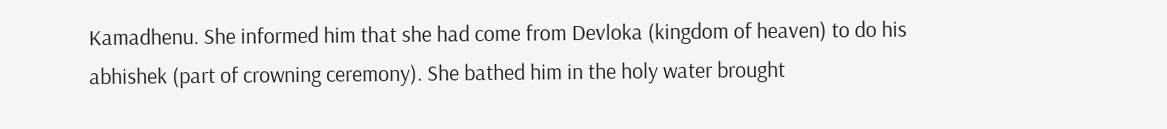Kamadhenu. She informed him that she had come from Devloka (kingdom of heaven) to do his abhishek (part of crowning ceremony). She bathed him in the holy water brought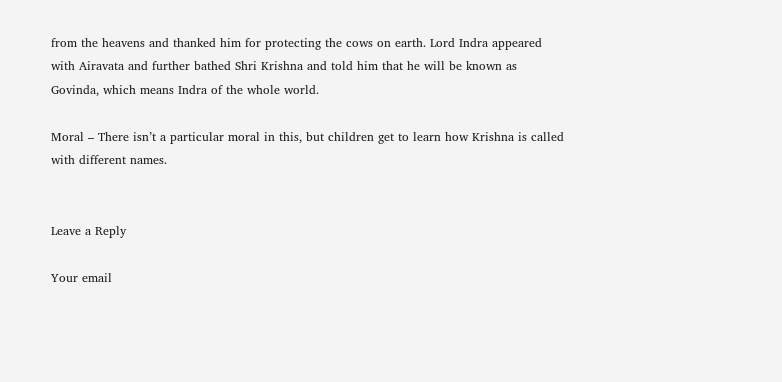from the heavens and thanked him for protecting the cows on earth. Lord Indra appeared with Airavata and further bathed Shri Krishna and told him that he will be known as Govinda, which means Indra of the whole world.

Moral – There isn’t a particular moral in this, but children get to learn how Krishna is called with different names.


Leave a Reply

Your email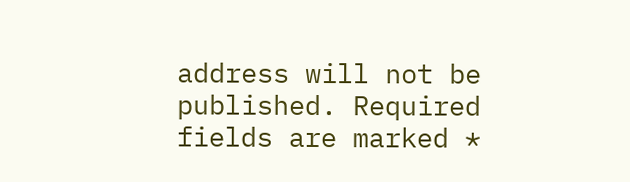address will not be published. Required fields are marked *